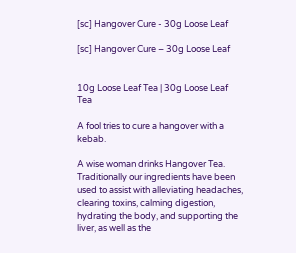[sc] Hangover Cure - 30g Loose Leaf

[sc] Hangover Cure – 30g Loose Leaf


10g Loose Leaf Tea | 30g Loose Leaf Tea

A fool tries to cure a hangover with a kebab.

A wise woman drinks Hangover Tea. Traditionally our ingredients have been used to assist with alleviating headaches, clearing toxins, calming digestion, hydrating the body, and supporting the liver, as well as the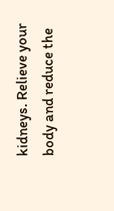kidneys. Relieve your body and reduce the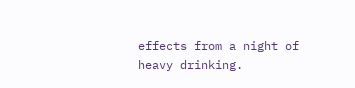effects from a night of heavy drinking.